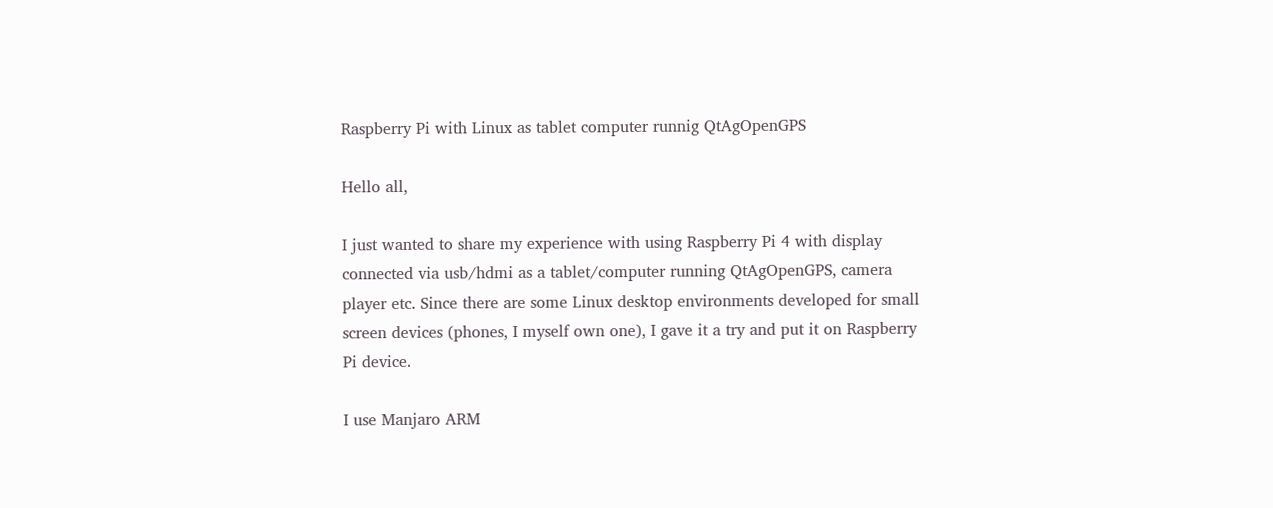Raspberry Pi with Linux as tablet computer runnig QtAgOpenGPS

Hello all,

I just wanted to share my experience with using Raspberry Pi 4 with display connected via usb/hdmi as a tablet/computer running QtAgOpenGPS, camera player etc. Since there are some Linux desktop environments developed for small screen devices (phones, I myself own one), I gave it a try and put it on Raspberry Pi device.

I use Manjaro ARM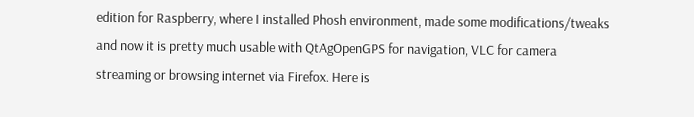edition for Raspberry, where I installed Phosh environment, made some modifications/tweaks and now it is pretty much usable with QtAgOpenGPS for navigation, VLC for camera streaming or browsing internet via Firefox. Here is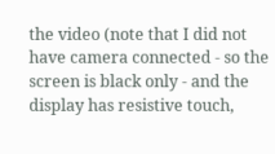the video (note that I did not have camera connected - so the screen is black only - and the display has resistive touch,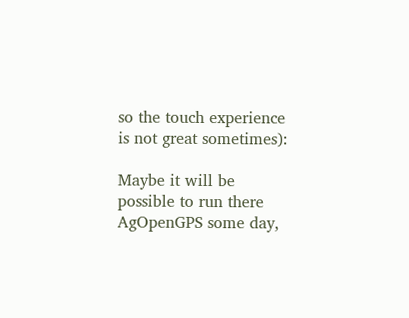so the touch experience is not great sometimes):

Maybe it will be possible to run there AgOpenGPS some day,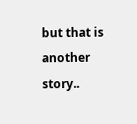but that is another story..